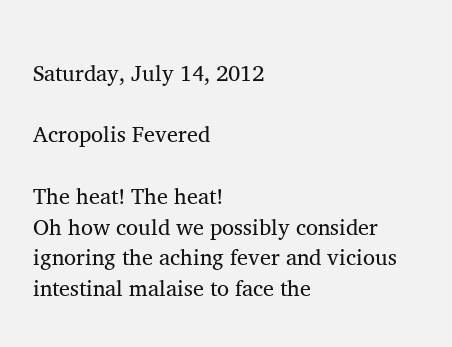Saturday, July 14, 2012

Acropolis Fevered

The heat! The heat!
Oh how could we possibly consider ignoring the aching fever and vicious intestinal malaise to face the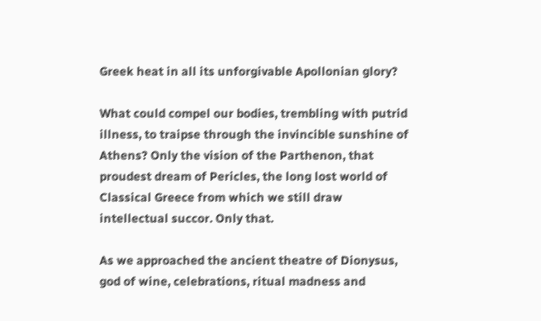Greek heat in all its unforgivable Apollonian glory?

What could compel our bodies, trembling with putrid illness, to traipse through the invincible sunshine of Athens? Only the vision of the Parthenon, that proudest dream of Pericles, the long lost world of Classical Greece from which we still draw intellectual succor. Only that.

As we approached the ancient theatre of Dionysus, god of wine, celebrations, ritual madness and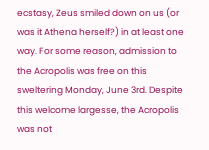ecstasy, Zeus smiled down on us (or was it Athena herself?) in at least one way. For some reason, admission to the Acropolis was free on this sweltering Monday, June 3rd. Despite this welcome largesse, the Acropolis was not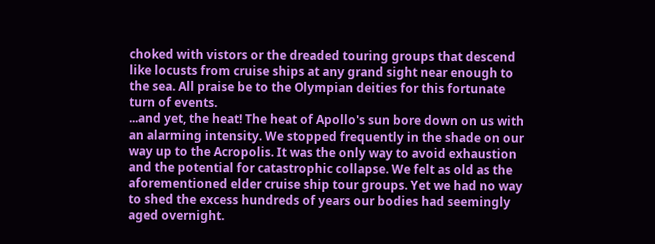choked with vistors or the dreaded touring groups that descend like locusts from cruise ships at any grand sight near enough to the sea. All praise be to the Olympian deities for this fortunate turn of events.
...and yet, the heat! The heat of Apollo's sun bore down on us with an alarming intensity. We stopped frequently in the shade on our way up to the Acropolis. It was the only way to avoid exhaustion and the potential for catastrophic collapse. We felt as old as the aforementioned elder cruise ship tour groups. Yet we had no way to shed the excess hundreds of years our bodies had seemingly aged overnight.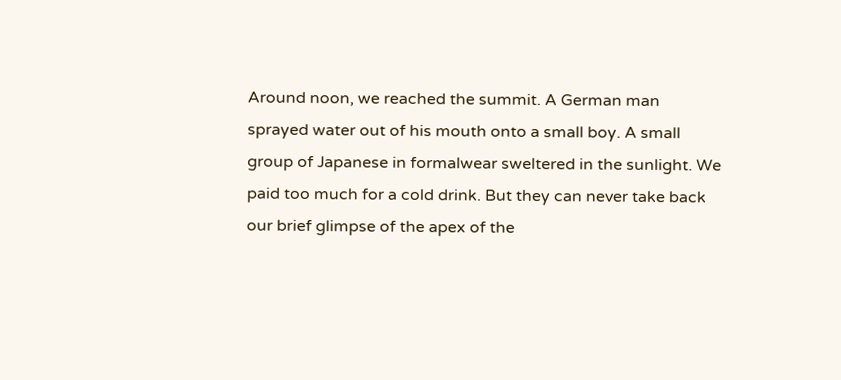Around noon, we reached the summit. A German man sprayed water out of his mouth onto a small boy. A small group of Japanese in formalwear sweltered in the sunlight. We paid too much for a cold drink. But they can never take back our brief glimpse of the apex of the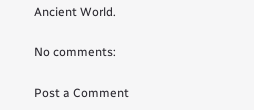Ancient World.

No comments:

Post a Comment